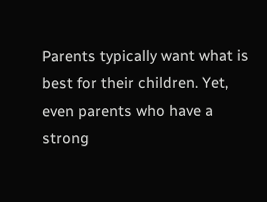Parents typically want what is best for their children. Yet, even parents who have a strong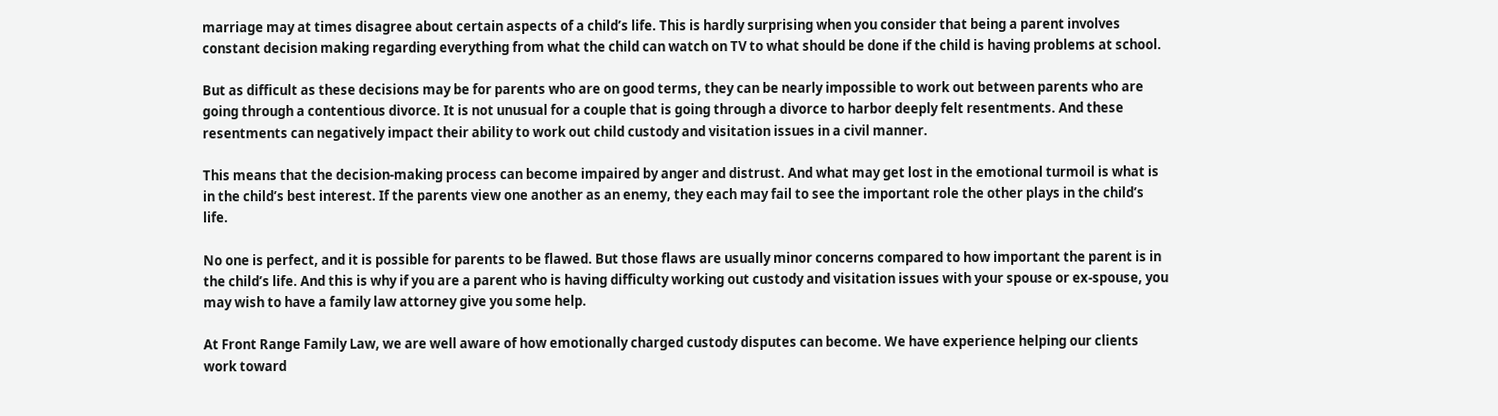marriage may at times disagree about certain aspects of a child’s life. This is hardly surprising when you consider that being a parent involves constant decision making regarding everything from what the child can watch on TV to what should be done if the child is having problems at school.

But as difficult as these decisions may be for parents who are on good terms, they can be nearly impossible to work out between parents who are going through a contentious divorce. It is not unusual for a couple that is going through a divorce to harbor deeply felt resentments. And these resentments can negatively impact their ability to work out child custody and visitation issues in a civil manner.

This means that the decision-making process can become impaired by anger and distrust. And what may get lost in the emotional turmoil is what is in the child’s best interest. If the parents view one another as an enemy, they each may fail to see the important role the other plays in the child’s life.

No one is perfect, and it is possible for parents to be flawed. But those flaws are usually minor concerns compared to how important the parent is in the child’s life. And this is why if you are a parent who is having difficulty working out custody and visitation issues with your spouse or ex-spouse, you may wish to have a family law attorney give you some help.

At Front Range Family Law, we are well aware of how emotionally charged custody disputes can become. We have experience helping our clients work toward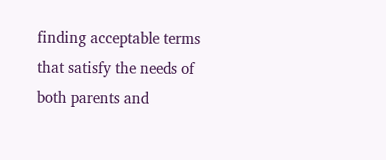finding acceptable terms that satisfy the needs of both parents and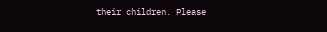their children. Please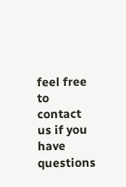feel free to contact us if you have questions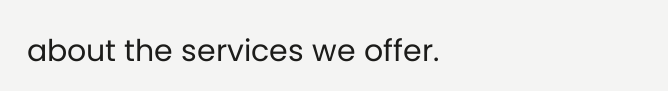about the services we offer.